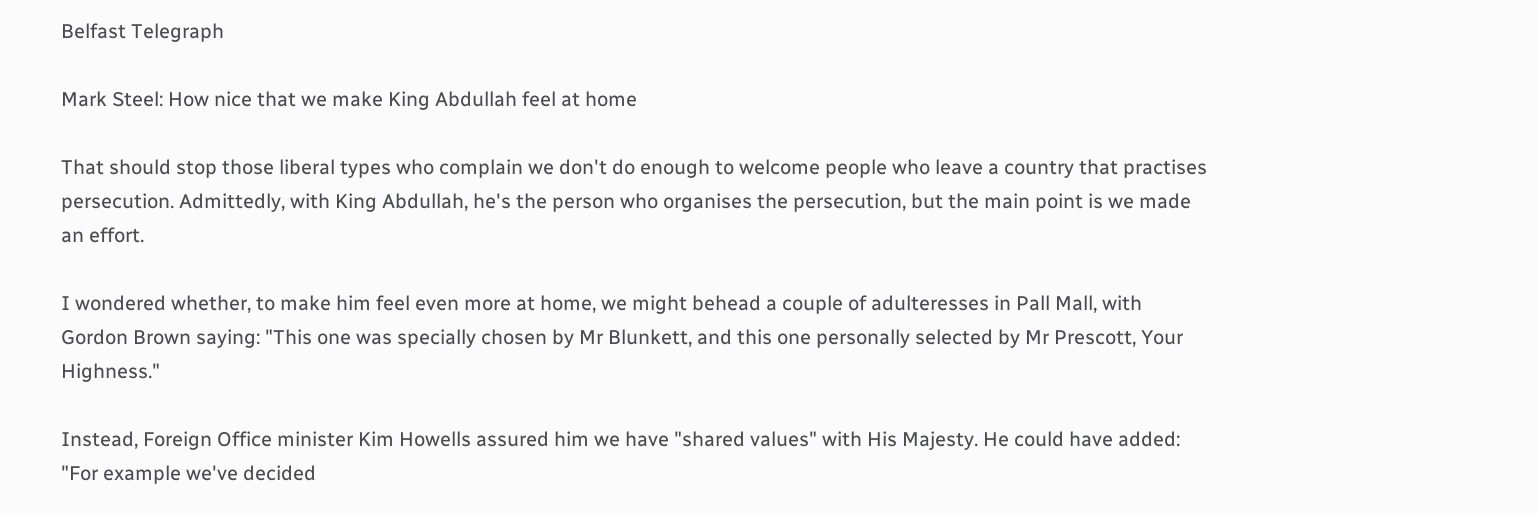Belfast Telegraph

Mark Steel: How nice that we make King Abdullah feel at home

That should stop those liberal types who complain we don't do enough to welcome people who leave a country that practises persecution. Admittedly, with King Abdullah, he's the person who organises the persecution, but the main point is we made an effort.

I wondered whether, to make him feel even more at home, we might behead a couple of adulteresses in Pall Mall, with Gordon Brown saying: "This one was specially chosen by Mr Blunkett, and this one personally selected by Mr Prescott, Your Highness."

Instead, Foreign Office minister Kim Howells assured him we have "shared values" with His Majesty. He could have added: "For example we've decided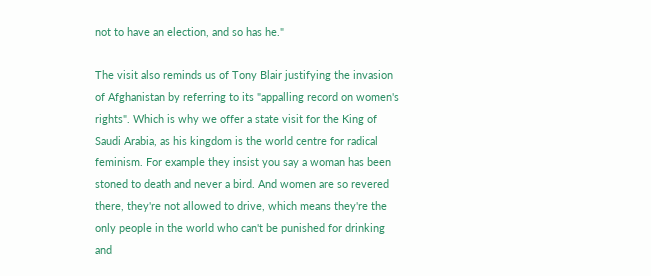not to have an election, and so has he."

The visit also reminds us of Tony Blair justifying the invasion of Afghanistan by referring to its "appalling record on women's rights". Which is why we offer a state visit for the King of Saudi Arabia, as his kingdom is the world centre for radical feminism. For example they insist you say a woman has been stoned to death and never a bird. And women are so revered there, they're not allowed to drive, which means they're the only people in the world who can't be punished for drinking and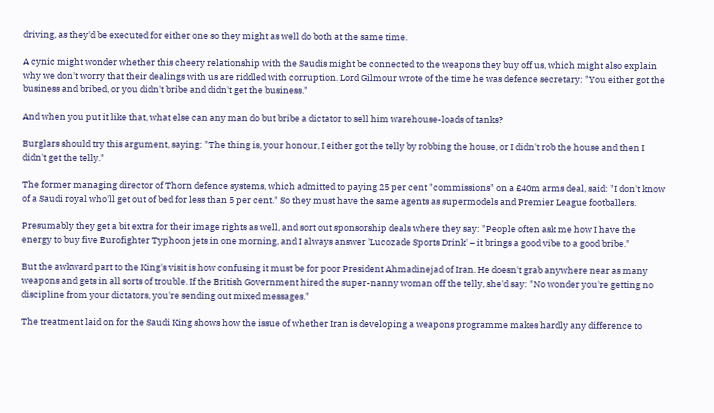driving, as they'd be executed for either one so they might as well do both at the same time.

A cynic might wonder whether this cheery relationship with the Saudis might be connected to the weapons they buy off us, which might also explain why we don't worry that their dealings with us are riddled with corruption. Lord Gilmour wrote of the time he was defence secretary: "You either got the business and bribed, or you didn't bribe and didn't get the business."

And when you put it like that, what else can any man do but bribe a dictator to sell him warehouse-loads of tanks?

Burglars should try this argument, saying: "The thing is, your honour, I either got the telly by robbing the house, or I didn't rob the house and then I didn't get the telly."

The former managing director of Thorn defence systems, which admitted to paying 25 per cent "commissions" on a £40m arms deal, said: "I don't know of a Saudi royal who'll get out of bed for less than 5 per cent." So they must have the same agents as supermodels and Premier League footballers.

Presumably they get a bit extra for their image rights as well, and sort out sponsorship deals where they say: "People often ask me how I have the energy to buy five Eurofighter Typhoon jets in one morning, and I always answer 'Lucozade Sports Drink' – it brings a good vibe to a good bribe."

But the awkward part to the King's visit is how confusing it must be for poor President Ahmadinejad of Iran. He doesn't grab anywhere near as many weapons and gets in all sorts of trouble. If the British Government hired the super-nanny woman off the telly, she'd say: "No wonder you're getting no discipline from your dictators, you're sending out mixed messages."

The treatment laid on for the Saudi King shows how the issue of whether Iran is developing a weapons programme makes hardly any difference to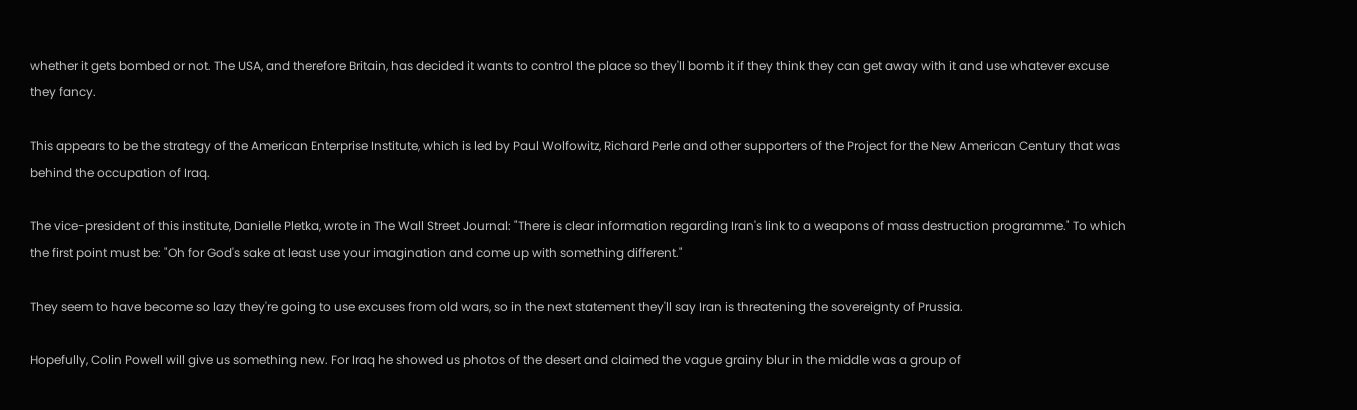whether it gets bombed or not. The USA, and therefore Britain, has decided it wants to control the place so they'll bomb it if they think they can get away with it and use whatever excuse they fancy.

This appears to be the strategy of the American Enterprise Institute, which is led by Paul Wolfowitz, Richard Perle and other supporters of the Project for the New American Century that was behind the occupation of Iraq.

The vice-president of this institute, Danielle Pletka, wrote in The Wall Street Journal: "There is clear information regarding Iran's link to a weapons of mass destruction programme." To which the first point must be: "Oh for God's sake at least use your imagination and come up with something different."

They seem to have become so lazy they're going to use excuses from old wars, so in the next statement they'll say Iran is threatening the sovereignty of Prussia.

Hopefully, Colin Powell will give us something new. For Iraq he showed us photos of the desert and claimed the vague grainy blur in the middle was a group of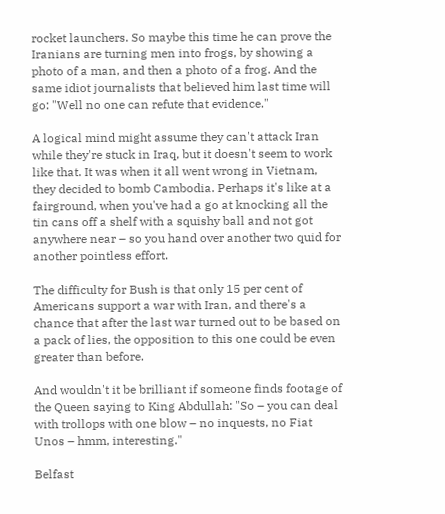rocket launchers. So maybe this time he can prove the Iranians are turning men into frogs, by showing a photo of a man, and then a photo of a frog. And the same idiot journalists that believed him last time will go: "Well no one can refute that evidence."

A logical mind might assume they can't attack Iran while they're stuck in Iraq, but it doesn't seem to work like that. It was when it all went wrong in Vietnam, they decided to bomb Cambodia. Perhaps it's like at a fairground, when you've had a go at knocking all the tin cans off a shelf with a squishy ball and not got anywhere near – so you hand over another two quid for another pointless effort.

The difficulty for Bush is that only 15 per cent of Americans support a war with Iran, and there's a chance that after the last war turned out to be based on a pack of lies, the opposition to this one could be even greater than before.

And wouldn't it be brilliant if someone finds footage of the Queen saying to King Abdullah: "So – you can deal with trollops with one blow – no inquests, no Fiat Unos – hmm, interesting."

Belfast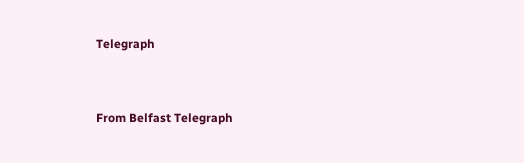Telegraph


From Belfast Telegraph